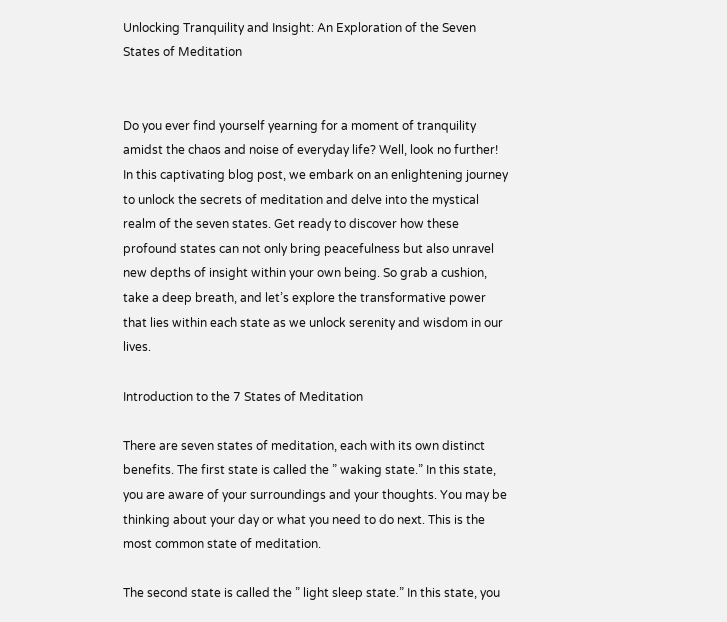Unlocking Tranquility and Insight: An Exploration of the Seven States of Meditation


Do you ever find yourself yearning for a moment of tranquility amidst the chaos and noise of everyday life? Well, look no further! In this captivating blog post, we embark on an enlightening journey to unlock the secrets of meditation and delve into the mystical realm of the seven states. Get ready to discover how these profound states can not only bring peacefulness but also unravel new depths of insight within your own being. So grab a cushion, take a deep breath, and let’s explore the transformative power that lies within each state as we unlock serenity and wisdom in our lives.

Introduction to the 7 States of Meditation

There are seven states of meditation, each with its own distinct benefits. The first state is called the ” waking state.” In this state, you are aware of your surroundings and your thoughts. You may be thinking about your day or what you need to do next. This is the most common state of meditation.

The second state is called the ” light sleep state.” In this state, you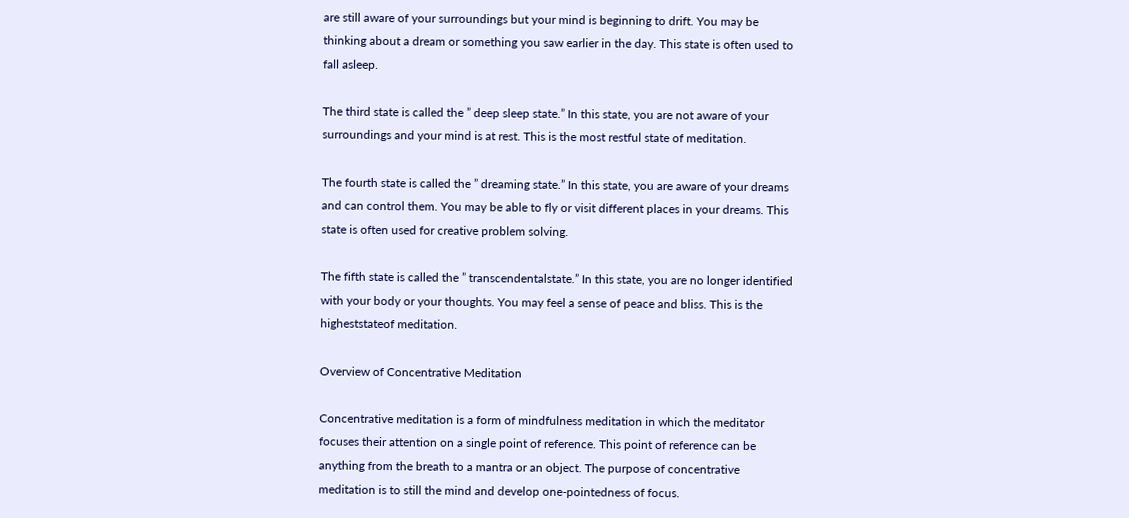are still aware of your surroundings but your mind is beginning to drift. You may be thinking about a dream or something you saw earlier in the day. This state is often used to fall asleep.

The third state is called the ” deep sleep state.” In this state, you are not aware of your surroundings and your mind is at rest. This is the most restful state of meditation.

The fourth state is called the ” dreaming state.” In this state, you are aware of your dreams and can control them. You may be able to fly or visit different places in your dreams. This state is often used for creative problem solving.

The fifth state is called the ” transcendentalstate.” In this state, you are no longer identified with your body or your thoughts. You may feel a sense of peace and bliss. This is the higheststateof meditation.

Overview of Concentrative Meditation

Concentrative meditation is a form of mindfulness meditation in which the meditator focuses their attention on a single point of reference. This point of reference can be anything from the breath to a mantra or an object. The purpose of concentrative meditation is to still the mind and develop one-pointedness of focus.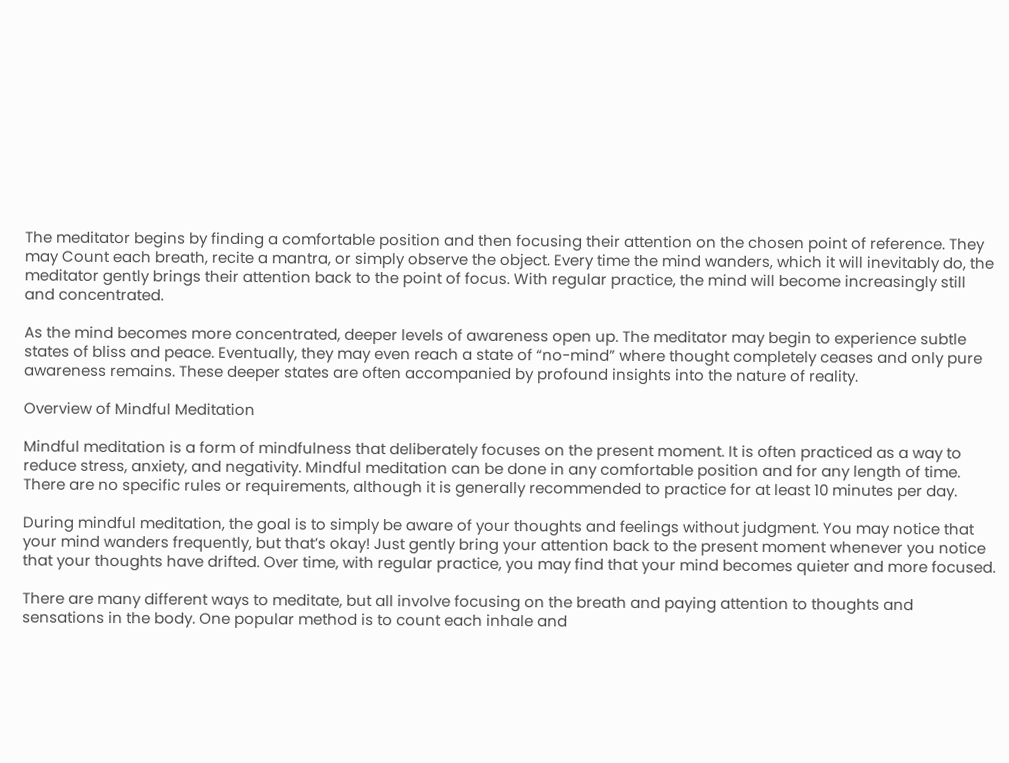The meditator begins by finding a comfortable position and then focusing their attention on the chosen point of reference. They may Count each breath, recite a mantra, or simply observe the object. Every time the mind wanders, which it will inevitably do, the meditator gently brings their attention back to the point of focus. With regular practice, the mind will become increasingly still and concentrated.

As the mind becomes more concentrated, deeper levels of awareness open up. The meditator may begin to experience subtle states of bliss and peace. Eventually, they may even reach a state of “no-mind” where thought completely ceases and only pure awareness remains. These deeper states are often accompanied by profound insights into the nature of reality.

Overview of Mindful Meditation

Mindful meditation is a form of mindfulness that deliberately focuses on the present moment. It is often practiced as a way to reduce stress, anxiety, and negativity. Mindful meditation can be done in any comfortable position and for any length of time. There are no specific rules or requirements, although it is generally recommended to practice for at least 10 minutes per day.

During mindful meditation, the goal is to simply be aware of your thoughts and feelings without judgment. You may notice that your mind wanders frequently, but that’s okay! Just gently bring your attention back to the present moment whenever you notice that your thoughts have drifted. Over time, with regular practice, you may find that your mind becomes quieter and more focused.

There are many different ways to meditate, but all involve focusing on the breath and paying attention to thoughts and sensations in the body. One popular method is to count each inhale and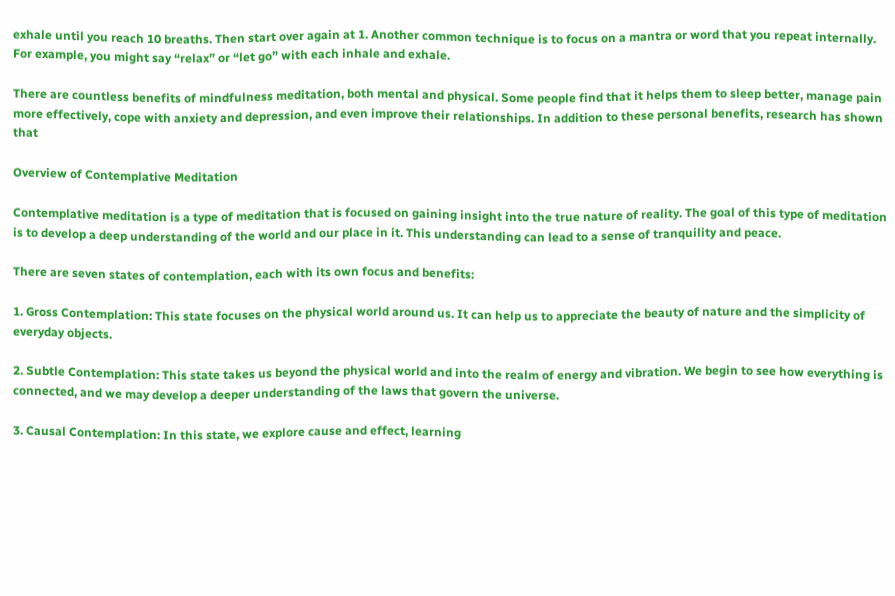exhale until you reach 10 breaths. Then start over again at 1. Another common technique is to focus on a mantra or word that you repeat internally. For example, you might say “relax” or “let go” with each inhale and exhale.

There are countless benefits of mindfulness meditation, both mental and physical. Some people find that it helps them to sleep better, manage pain more effectively, cope with anxiety and depression, and even improve their relationships. In addition to these personal benefits, research has shown that

Overview of Contemplative Meditation

Contemplative meditation is a type of meditation that is focused on gaining insight into the true nature of reality. The goal of this type of meditation is to develop a deep understanding of the world and our place in it. This understanding can lead to a sense of tranquility and peace.

There are seven states of contemplation, each with its own focus and benefits:

1. Gross Contemplation: This state focuses on the physical world around us. It can help us to appreciate the beauty of nature and the simplicity of everyday objects.

2. Subtle Contemplation: This state takes us beyond the physical world and into the realm of energy and vibration. We begin to see how everything is connected, and we may develop a deeper understanding of the laws that govern the universe.

3. Causal Contemplation: In this state, we explore cause and effect, learning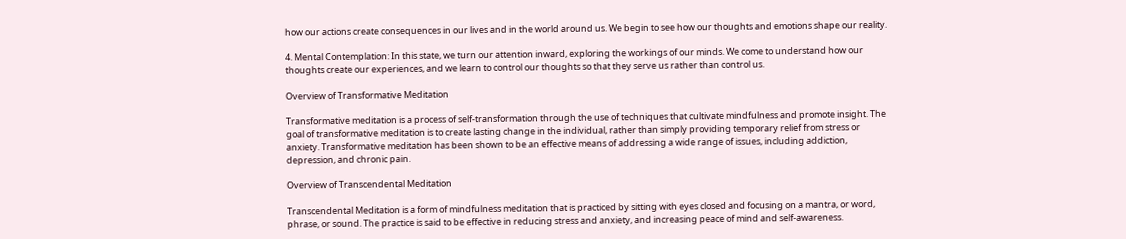how our actions create consequences in our lives and in the world around us. We begin to see how our thoughts and emotions shape our reality.

4. Mental Contemplation: In this state, we turn our attention inward, exploring the workings of our minds. We come to understand how our thoughts create our experiences, and we learn to control our thoughts so that they serve us rather than control us.

Overview of Transformative Meditation

Transformative meditation is a process of self-transformation through the use of techniques that cultivate mindfulness and promote insight. The goal of transformative meditation is to create lasting change in the individual, rather than simply providing temporary relief from stress or anxiety. Transformative meditation has been shown to be an effective means of addressing a wide range of issues, including addiction, depression, and chronic pain.

Overview of Transcendental Meditation

Transcendental Meditation is a form of mindfulness meditation that is practiced by sitting with eyes closed and focusing on a mantra, or word, phrase, or sound. The practice is said to be effective in reducing stress and anxiety, and increasing peace of mind and self-awareness.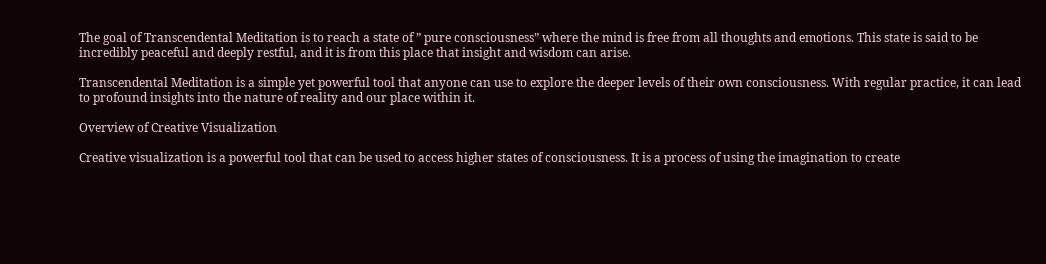The goal of Transcendental Meditation is to reach a state of ” pure consciousness” where the mind is free from all thoughts and emotions. This state is said to be incredibly peaceful and deeply restful, and it is from this place that insight and wisdom can arise.

Transcendental Meditation is a simple yet powerful tool that anyone can use to explore the deeper levels of their own consciousness. With regular practice, it can lead to profound insights into the nature of reality and our place within it.

Overview of Creative Visualization

Creative visualization is a powerful tool that can be used to access higher states of consciousness. It is a process of using the imagination to create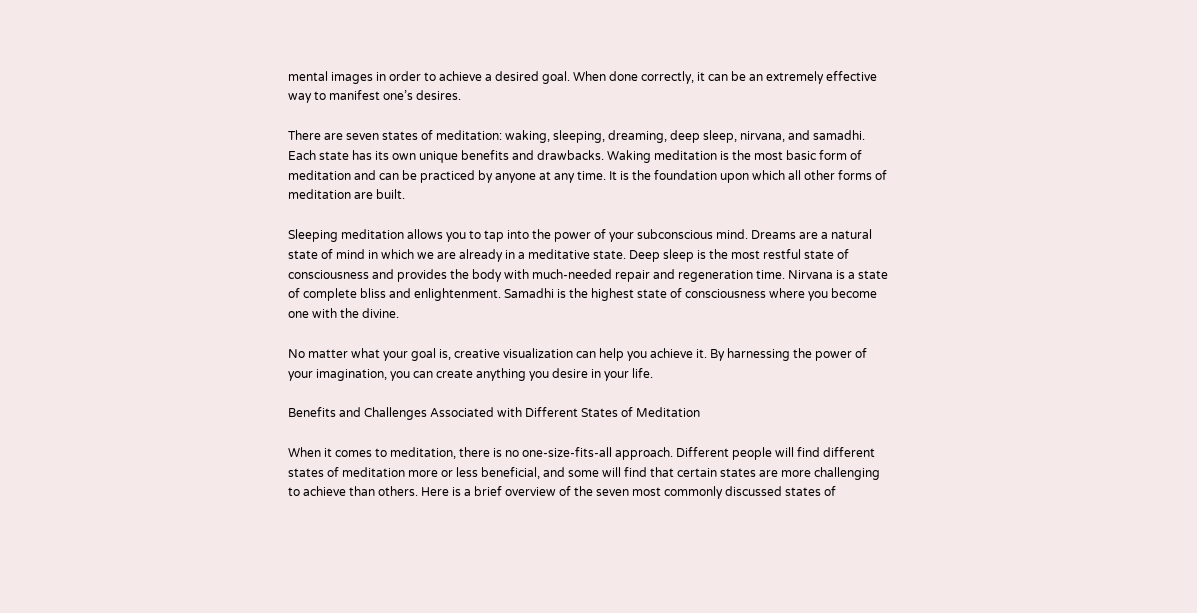mental images in order to achieve a desired goal. When done correctly, it can be an extremely effective way to manifest one’s desires.

There are seven states of meditation: waking, sleeping, dreaming, deep sleep, nirvana, and samadhi. Each state has its own unique benefits and drawbacks. Waking meditation is the most basic form of meditation and can be practiced by anyone at any time. It is the foundation upon which all other forms of meditation are built.

Sleeping meditation allows you to tap into the power of your subconscious mind. Dreams are a natural state of mind in which we are already in a meditative state. Deep sleep is the most restful state of consciousness and provides the body with much-needed repair and regeneration time. Nirvana is a state of complete bliss and enlightenment. Samadhi is the highest state of consciousness where you become one with the divine.

No matter what your goal is, creative visualization can help you achieve it. By harnessing the power of your imagination, you can create anything you desire in your life.

Benefits and Challenges Associated with Different States of Meditation

When it comes to meditation, there is no one-size-fits-all approach. Different people will find different states of meditation more or less beneficial, and some will find that certain states are more challenging to achieve than others. Here is a brief overview of the seven most commonly discussed states of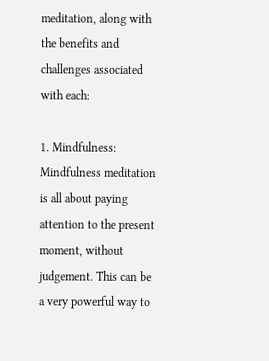meditation, along with the benefits and challenges associated with each:

1. Mindfulness: Mindfulness meditation is all about paying attention to the present moment, without judgement. This can be a very powerful way to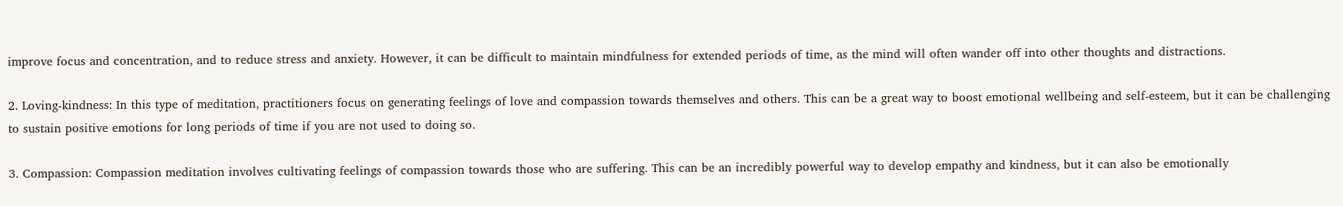improve focus and concentration, and to reduce stress and anxiety. However, it can be difficult to maintain mindfulness for extended periods of time, as the mind will often wander off into other thoughts and distractions.

2. Loving-kindness: In this type of meditation, practitioners focus on generating feelings of love and compassion towards themselves and others. This can be a great way to boost emotional wellbeing and self-esteem, but it can be challenging to sustain positive emotions for long periods of time if you are not used to doing so.

3. Compassion: Compassion meditation involves cultivating feelings of compassion towards those who are suffering. This can be an incredibly powerful way to develop empathy and kindness, but it can also be emotionally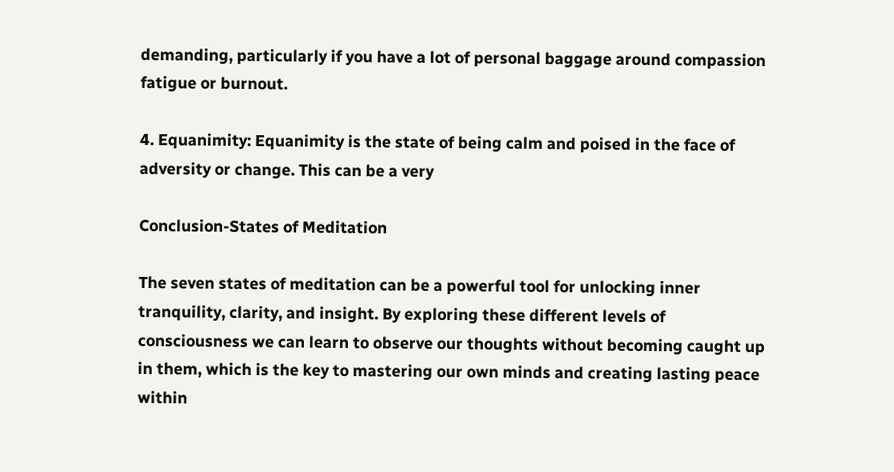demanding, particularly if you have a lot of personal baggage around compassion fatigue or burnout.

4. Equanimity: Equanimity is the state of being calm and poised in the face of adversity or change. This can be a very

Conclusion-States of Meditation

The seven states of meditation can be a powerful tool for unlocking inner tranquility, clarity, and insight. By exploring these different levels of consciousness we can learn to observe our thoughts without becoming caught up in them, which is the key to mastering our own minds and creating lasting peace within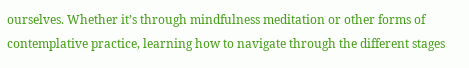ourselves. Whether it’s through mindfulness meditation or other forms of contemplative practice, learning how to navigate through the different stages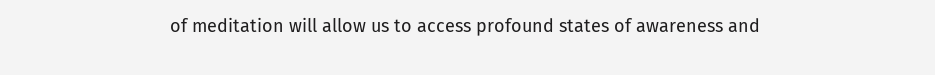of meditation will allow us to access profound states of awareness and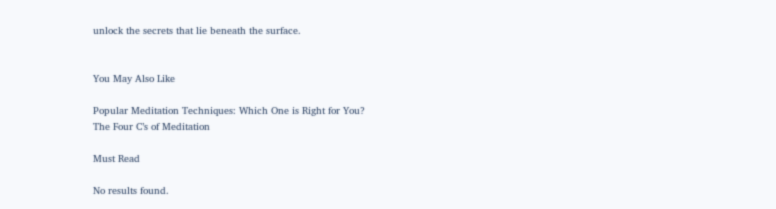unlock the secrets that lie beneath the surface.


You May Also Like

Popular Meditation Techniques: Which One is Right for You?
The Four C’s of Meditation

Must Read

No results found.